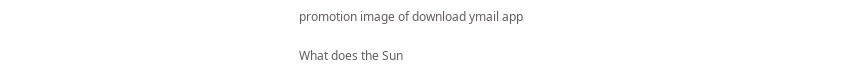promotion image of download ymail app

What does the Sun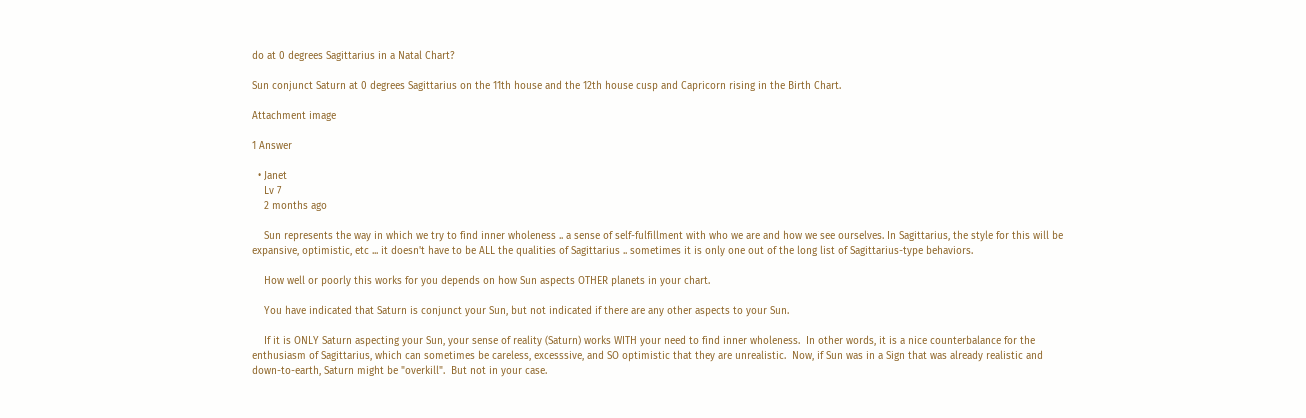do at 0 degrees Sagittarius in a Natal Chart?

Sun conjunct Saturn at 0 degrees Sagittarius on the 11th house and the 12th house cusp and Capricorn rising in the Birth Chart.

Attachment image

1 Answer

  • Janet
    Lv 7
    2 months ago

    Sun represents the way in which we try to find inner wholeness .. a sense of self-fulfillment with who we are and how we see ourselves. In Sagittarius, the style for this will be expansive, optimistic, etc ... it doesn't have to be ALL the qualities of Sagittarius .. sometimes it is only one out of the long list of Sagittarius-type behaviors.

    How well or poorly this works for you depends on how Sun aspects OTHER planets in your chart.

    You have indicated that Saturn is conjunct your Sun, but not indicated if there are any other aspects to your Sun.

    If it is ONLY Saturn aspecting your Sun, your sense of reality (Saturn) works WITH your need to find inner wholeness.  In other words, it is a nice counterbalance for the enthusiasm of Sagittarius, which can sometimes be careless, excesssive, and SO optimistic that they are unrealistic.  Now, if Sun was in a Sign that was already realistic and down-to-earth, Saturn might be "overkill".  But not in your case.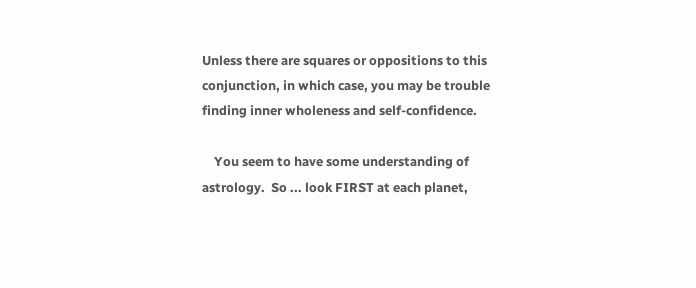Unless there are squares or oppositions to this conjunction, in which case, you may be trouble finding inner wholeness and self-confidence.

    You seem to have some understanding of astrology.  So ... look FIRST at each planet,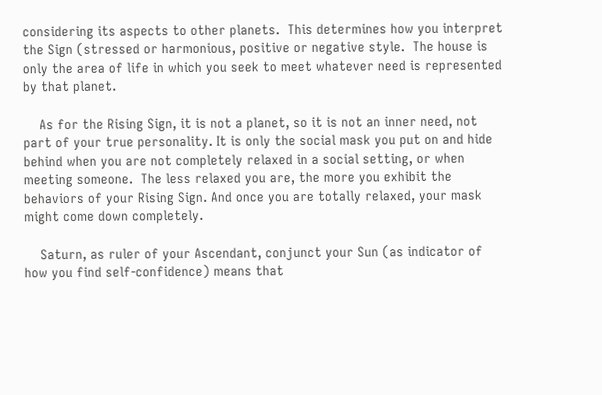considering its aspects to other planets.  This determines how you interpret the Sign (stressed or harmonious, positive or negative style.  The house is only the area of life in which you seek to meet whatever need is represented by that planet.

    As for the Rising Sign, it is not a planet, so it is not an inner need, not part of your true personality. It is only the social mask you put on and hide behind when you are not completely relaxed in a social setting, or when meeting someone.  The less relaxed you are, the more you exhibit the behaviors of your Rising Sign. And once you are totally relaxed, your mask might come down completely.

    Saturn, as ruler of your Ascendant, conjunct your Sun (as indicator of how you find self-confidence) means that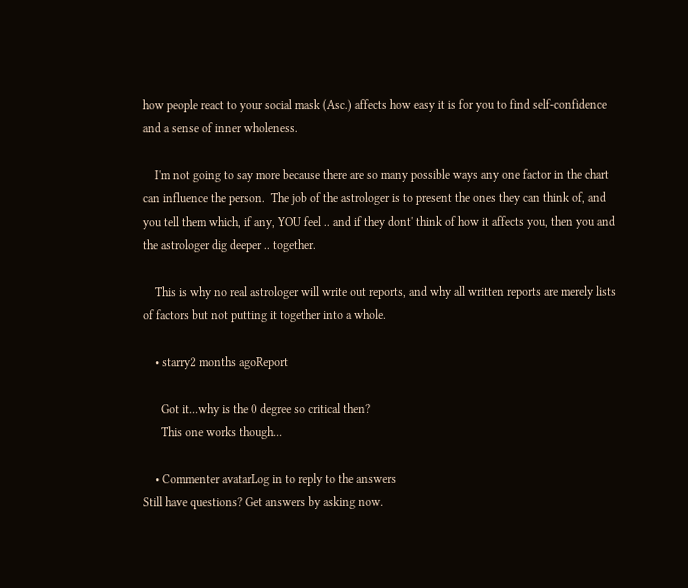how people react to your social mask (Asc.) affects how easy it is for you to find self-confidence and a sense of inner wholeness.

    I'm not going to say more because there are so many possible ways any one factor in the chart can influence the person.  The job of the astrologer is to present the ones they can think of, and you tell them which, if any, YOU feel .. and if they dont' think of how it affects you, then you and the astrologer dig deeper .. together.

    This is why no real astrologer will write out reports, and why all written reports are merely lists of factors but not putting it together into a whole.

    • starry2 months agoReport

      Got it...why is the 0 degree so critical then?
      This one works though...

    • Commenter avatarLog in to reply to the answers
Still have questions? Get answers by asking now.